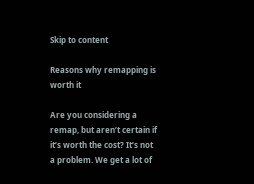Skip to content

Reasons why remapping is worth it

Are you considering a remap, but aren’t certain if it’s worth the cost? It’s not a problem. We get a lot of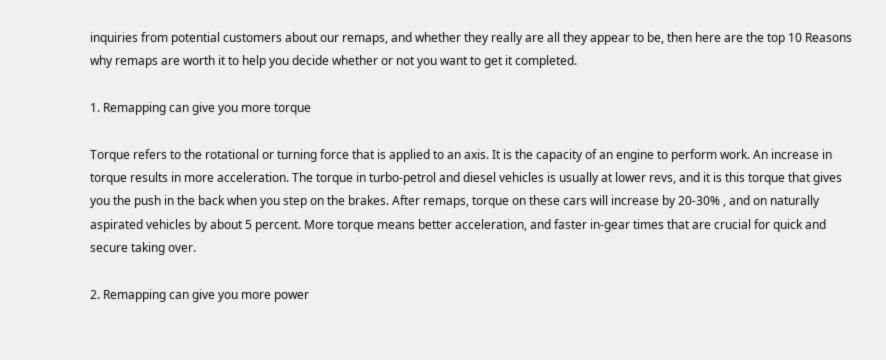inquiries from potential customers about our remaps, and whether they really are all they appear to be, then here are the top 10 Reasons why remaps are worth it to help you decide whether or not you want to get it completed.

1. Remapping can give you more torque

Torque refers to the rotational or turning force that is applied to an axis. It is the capacity of an engine to perform work. An increase in torque results in more acceleration. The torque in turbo-petrol and diesel vehicles is usually at lower revs, and it is this torque that gives you the push in the back when you step on the brakes. After remaps, torque on these cars will increase by 20-30% , and on naturally aspirated vehicles by about 5 percent. More torque means better acceleration, and faster in-gear times that are crucial for quick and secure taking over.

2. Remapping can give you more power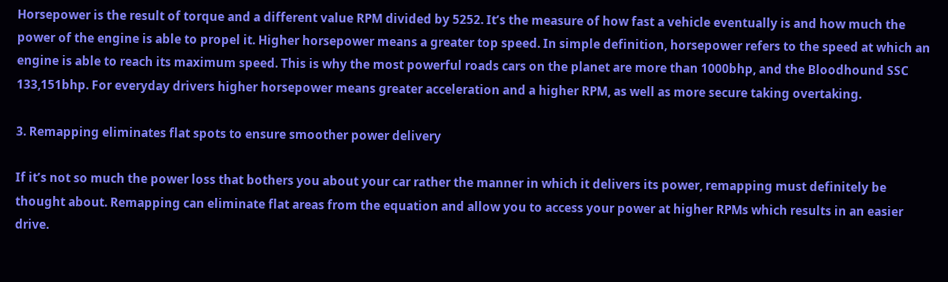Horsepower is the result of torque and a different value RPM divided by 5252. It’s the measure of how fast a vehicle eventually is and how much the power of the engine is able to propel it. Higher horsepower means a greater top speed. In simple definition, horsepower refers to the speed at which an engine is able to reach its maximum speed. This is why the most powerful roads cars on the planet are more than 1000bhp, and the Bloodhound SSC 133,151bhp. For everyday drivers higher horsepower means greater acceleration and a higher RPM, as well as more secure taking overtaking.

3. Remapping eliminates flat spots to ensure smoother power delivery

If it’s not so much the power loss that bothers you about your car rather the manner in which it delivers its power, remapping must definitely be thought about. Remapping can eliminate flat areas from the equation and allow you to access your power at higher RPMs which results in an easier drive.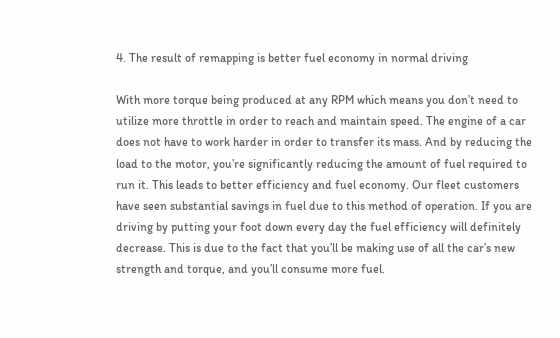4. The result of remapping is better fuel economy in normal driving

With more torque being produced at any RPM which means you don’t need to utilize more throttle in order to reach and maintain speed. The engine of a car does not have to work harder in order to transfer its mass. And by reducing the load to the motor, you’re significantly reducing the amount of fuel required to run it. This leads to better efficiency and fuel economy. Our fleet customers have seen substantial savings in fuel due to this method of operation. If you are driving by putting your foot down every day the fuel efficiency will definitely decrease. This is due to the fact that you’ll be making use of all the car’s new strength and torque, and you’ll consume more fuel.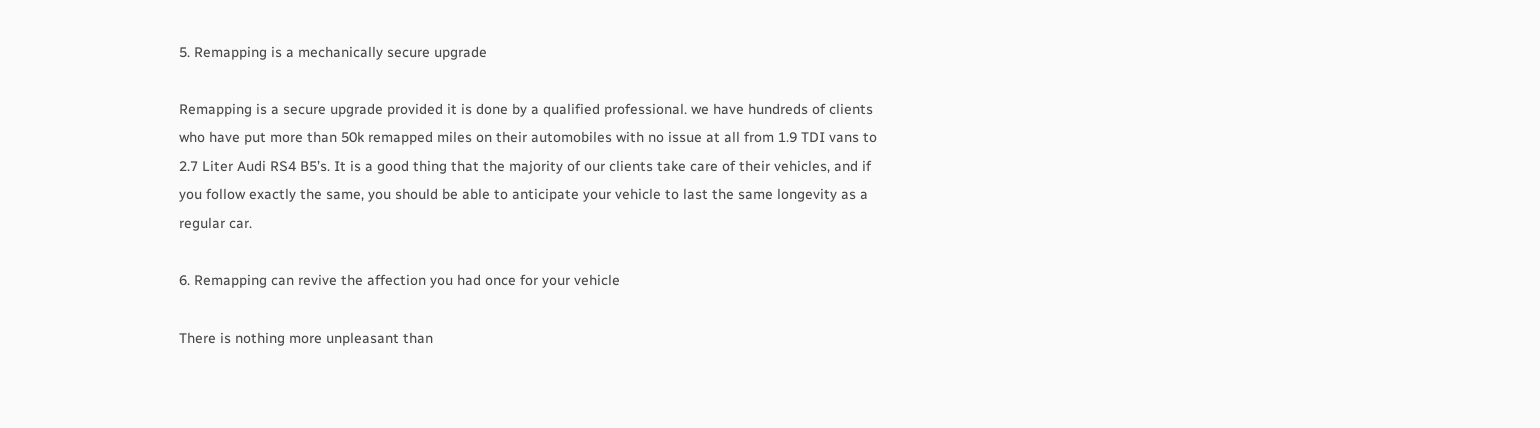5. Remapping is a mechanically secure upgrade

Remapping is a secure upgrade provided it is done by a qualified professional. we have hundreds of clients who have put more than 50k remapped miles on their automobiles with no issue at all from 1.9 TDI vans to 2.7 Liter Audi RS4 B5’s. It is a good thing that the majority of our clients take care of their vehicles, and if you follow exactly the same, you should be able to anticipate your vehicle to last the same longevity as a regular car.

6. Remapping can revive the affection you had once for your vehicle

There is nothing more unpleasant than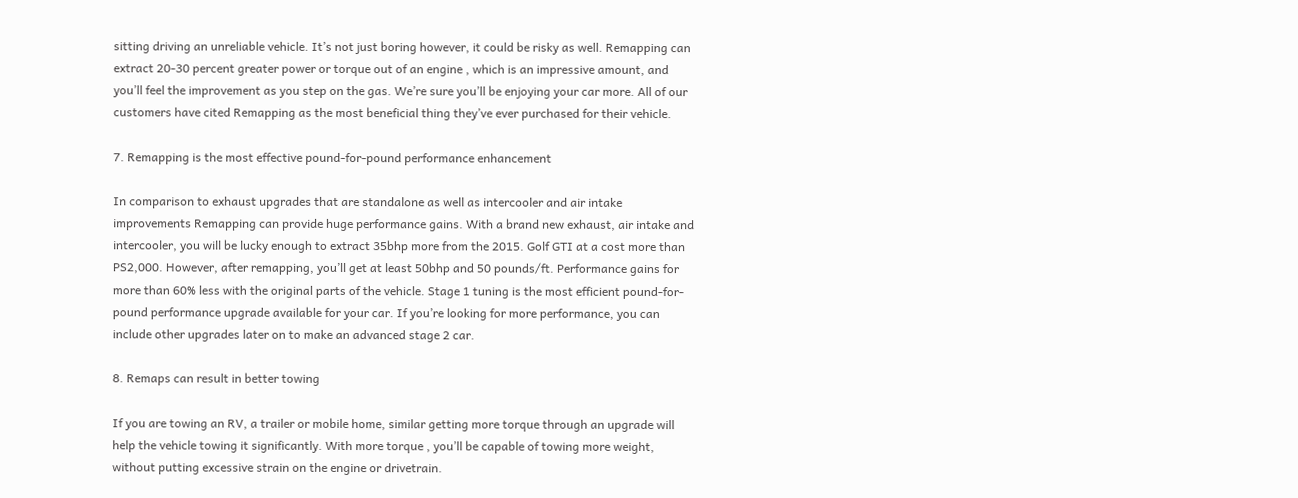sitting driving an unreliable vehicle. It’s not just boring however, it could be risky as well. Remapping can extract 20-30 percent greater power or torque out of an engine , which is an impressive amount, and you’ll feel the improvement as you step on the gas. We’re sure you’ll be enjoying your car more. All of our customers have cited Remapping as the most beneficial thing they’ve ever purchased for their vehicle.

7. Remapping is the most effective pound-for-pound performance enhancement

In comparison to exhaust upgrades that are standalone as well as intercooler and air intake improvements Remapping can provide huge performance gains. With a brand new exhaust, air intake and intercooler, you will be lucky enough to extract 35bhp more from the 2015. Golf GTI at a cost more than PS2,000. However, after remapping, you’ll get at least 50bhp and 50 pounds/ft. Performance gains for more than 60% less with the original parts of the vehicle. Stage 1 tuning is the most efficient pound-for-pound performance upgrade available for your car. If you’re looking for more performance, you can include other upgrades later on to make an advanced stage 2 car.

8. Remaps can result in better towing

If you are towing an RV, a trailer or mobile home, similar getting more torque through an upgrade will help the vehicle towing it significantly. With more torque , you’ll be capable of towing more weight, without putting excessive strain on the engine or drivetrain.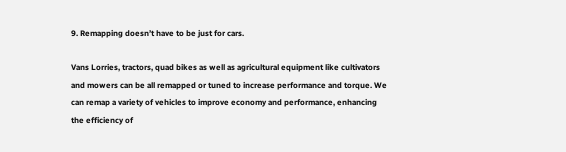9. Remapping doesn’t have to be just for cars.

Vans Lorries, tractors, quad bikes as well as agricultural equipment like cultivators and mowers can be all remapped or tuned to increase performance and torque. We can remap a variety of vehicles to improve economy and performance, enhancing the efficiency of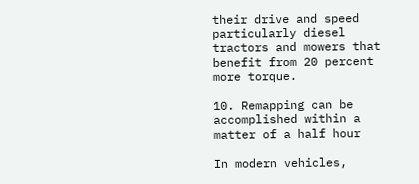their drive and speed particularly diesel tractors and mowers that benefit from 20 percent more torque.

10. Remapping can be accomplished within a matter of a half hour

In modern vehicles,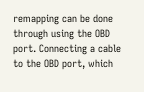remapping can be done through using the OBD port. Connecting a cable to the OBD port, which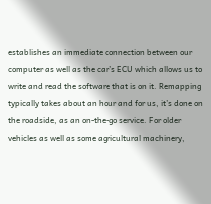establishes an immediate connection between our computer as well as the car’s ECU which allows us to write and read the software that is on it. Remapping typically takes about an hour and for us, it’s done on the roadside, as an on-the-go service. For older vehicles as well as some agricultural machinery,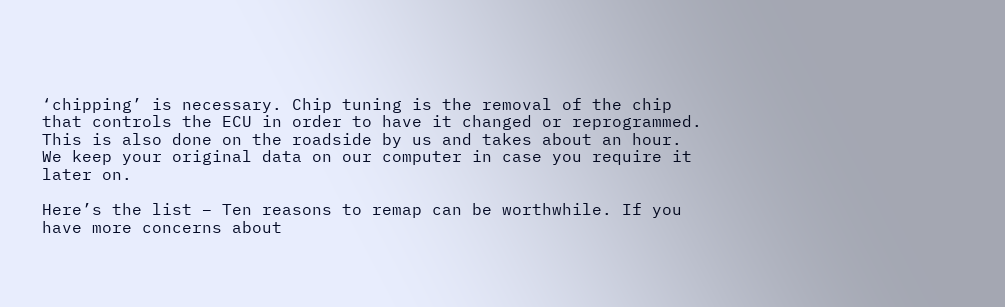‘chipping’ is necessary. Chip tuning is the removal of the chip that controls the ECU in order to have it changed or reprogrammed. This is also done on the roadside by us and takes about an hour. We keep your original data on our computer in case you require it later on.

Here’s the list – Ten reasons to remap can be worthwhile. If you have more concerns about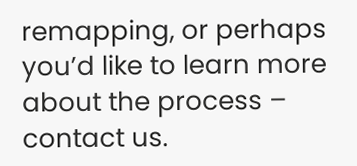remapping, or perhaps you’d like to learn more about the process – contact us.